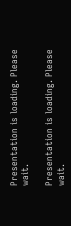Presentation is loading. Please wait.

Presentation is loading. Please wait.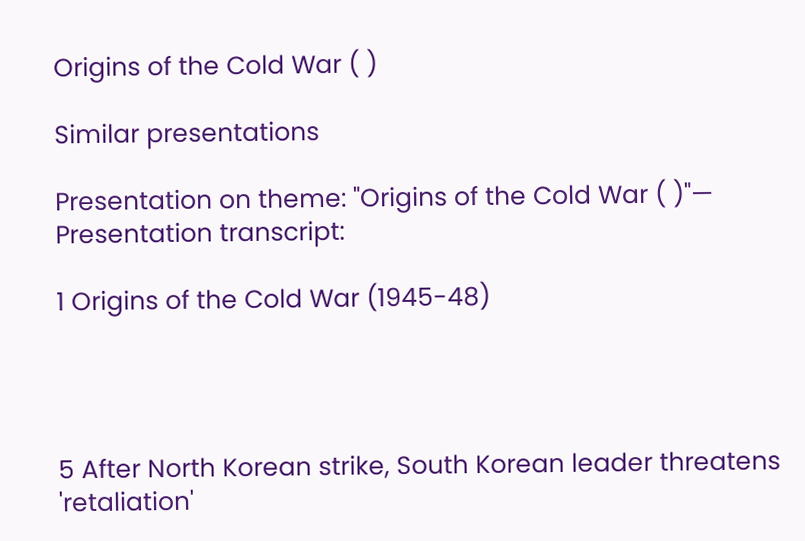Origins of the Cold War ( )

Similar presentations

Presentation on theme: "Origins of the Cold War ( )"— Presentation transcript:

1 Origins of the Cold War (1945-48)




5 After North Korean strike, South Korean leader threatens 'retaliation'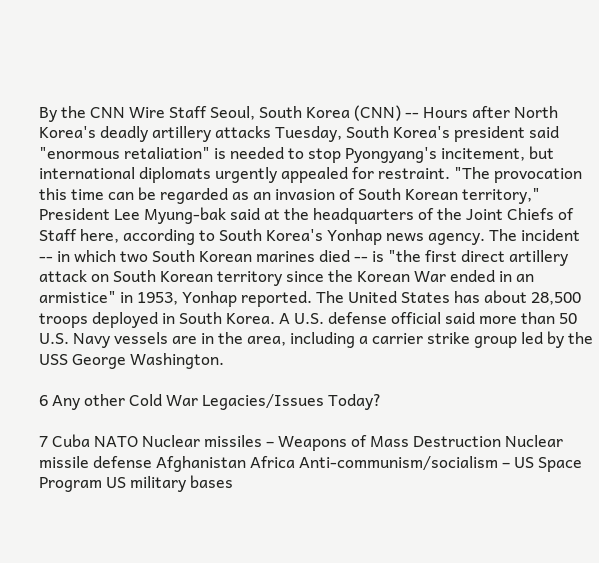By the CNN Wire Staff Seoul, South Korea (CNN) -- Hours after North Korea's deadly artillery attacks Tuesday, South Korea's president said "enormous retaliation" is needed to stop Pyongyang's incitement, but international diplomats urgently appealed for restraint. "The provocation this time can be regarded as an invasion of South Korean territory," President Lee Myung-bak said at the headquarters of the Joint Chiefs of Staff here, according to South Korea's Yonhap news agency. The incident -- in which two South Korean marines died -- is "the first direct artillery attack on South Korean territory since the Korean War ended in an armistice" in 1953, Yonhap reported. The United States has about 28,500 troops deployed in South Korea. A U.S. defense official said more than 50 U.S. Navy vessels are in the area, including a carrier strike group led by the USS George Washington.

6 Any other Cold War Legacies/Issues Today?

7 Cuba NATO Nuclear missiles – Weapons of Mass Destruction Nuclear missile defense Afghanistan Africa Anti-communism/socialism – US Space Program US military bases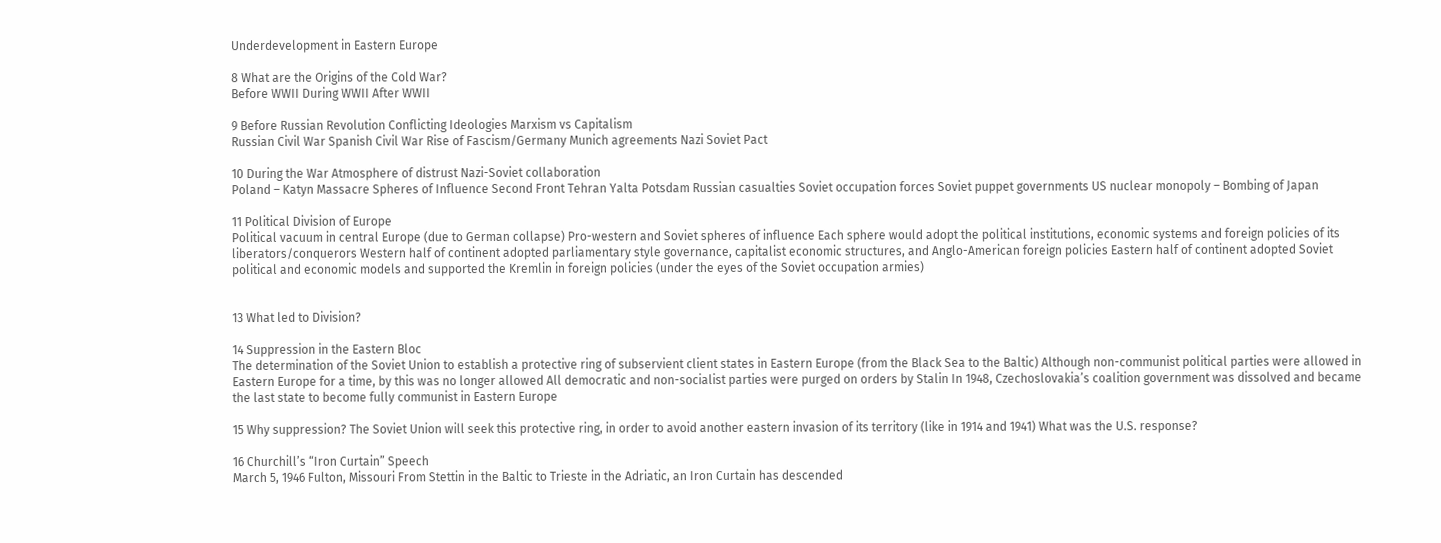Underdevelopment in Eastern Europe

8 What are the Origins of the Cold War?
Before WWII During WWII After WWII

9 Before Russian Revolution Conflicting Ideologies Marxism vs Capitalism
Russian Civil War Spanish Civil War Rise of Fascism/Germany Munich agreements Nazi Soviet Pact

10 During the War Atmosphere of distrust Nazi-Soviet collaboration
Poland – Katyn Massacre Spheres of Influence Second Front Tehran Yalta Potsdam Russian casualties Soviet occupation forces Soviet puppet governments US nuclear monopoly – Bombing of Japan

11 Political Division of Europe
Political vacuum in central Europe (due to German collapse) Pro-western and Soviet spheres of influence Each sphere would adopt the political institutions, economic systems and foreign policies of its liberators/conquerors Western half of continent adopted parliamentary style governance, capitalist economic structures, and Anglo-American foreign policies Eastern half of continent adopted Soviet political and economic models and supported the Kremlin in foreign policies (under the eyes of the Soviet occupation armies)


13 What led to Division?

14 Suppression in the Eastern Bloc
The determination of the Soviet Union to establish a protective ring of subservient client states in Eastern Europe (from the Black Sea to the Baltic) Although non-communist political parties were allowed in Eastern Europe for a time, by this was no longer allowed All democratic and non-socialist parties were purged on orders by Stalin In 1948, Czechoslovakia’s coalition government was dissolved and became the last state to become fully communist in Eastern Europe

15 Why suppression? The Soviet Union will seek this protective ring, in order to avoid another eastern invasion of its territory (like in 1914 and 1941) What was the U.S. response?

16 Churchill’s “Iron Curtain” Speech
March 5, 1946 Fulton, Missouri From Stettin in the Baltic to Trieste in the Adriatic, an Iron Curtain has descended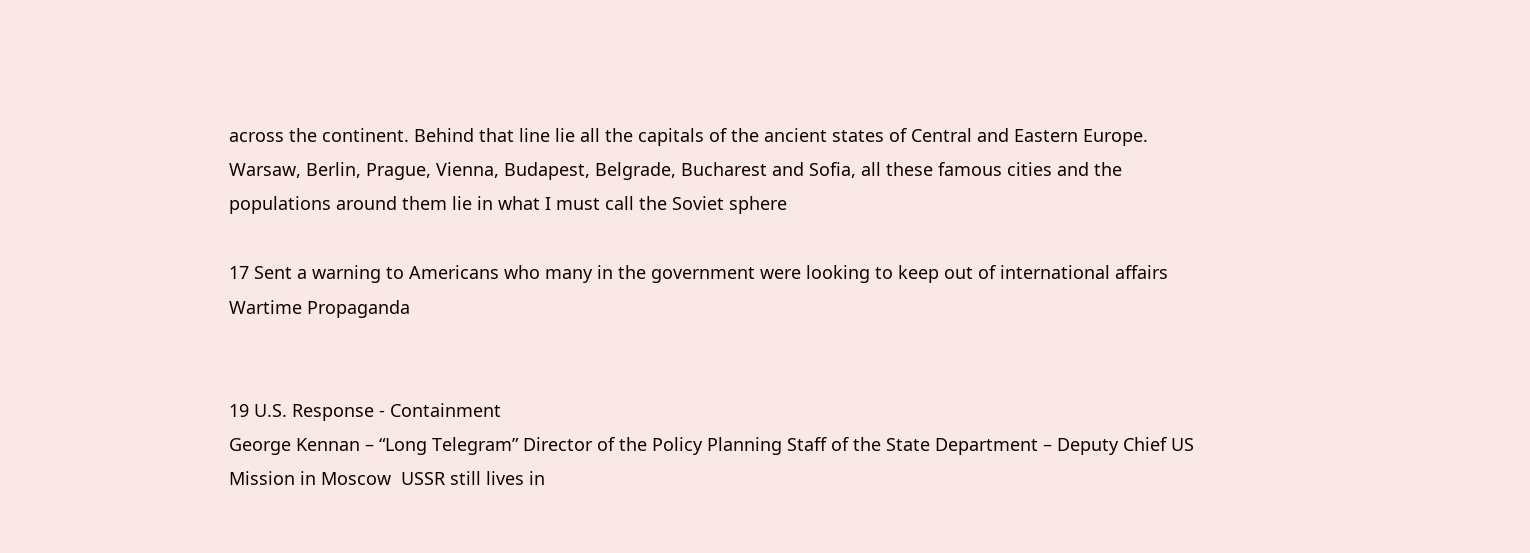across the continent. Behind that line lie all the capitals of the ancient states of Central and Eastern Europe. Warsaw, Berlin, Prague, Vienna, Budapest, Belgrade, Bucharest and Sofia, all these famous cities and the populations around them lie in what I must call the Soviet sphere

17 Sent a warning to Americans who many in the government were looking to keep out of international affairs Wartime Propaganda


19 U.S. Response - Containment
George Kennan – “Long Telegram” Director of the Policy Planning Staff of the State Department – Deputy Chief US Mission in Moscow  USSR still lives in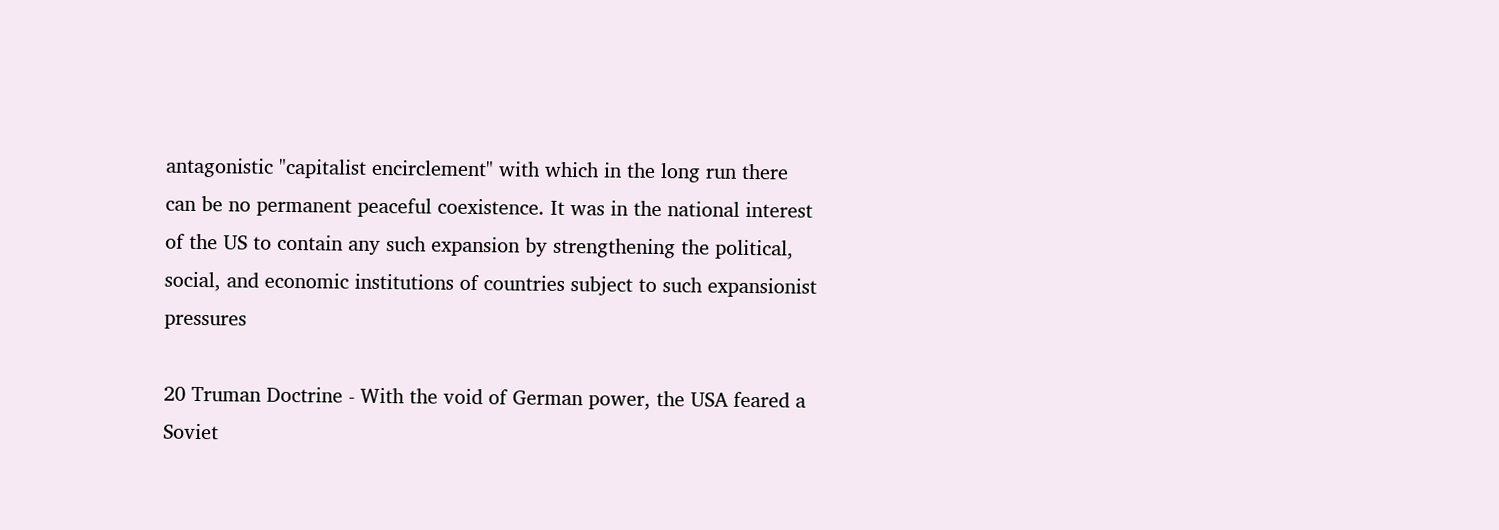antagonistic "capitalist encirclement" with which in the long run there can be no permanent peaceful coexistence. It was in the national interest of the US to contain any such expansion by strengthening the political, social, and economic institutions of countries subject to such expansionist pressures

20 Truman Doctrine - With the void of German power, the USA feared a Soviet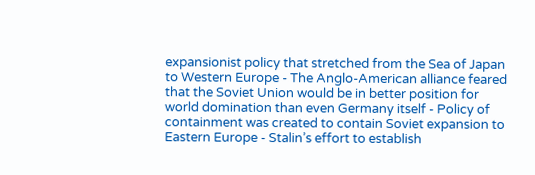expansionist policy that stretched from the Sea of Japan to Western Europe - The Anglo-American alliance feared that the Soviet Union would be in better position for world domination than even Germany itself - Policy of containment was created to contain Soviet expansion to Eastern Europe - Stalin’s effort to establish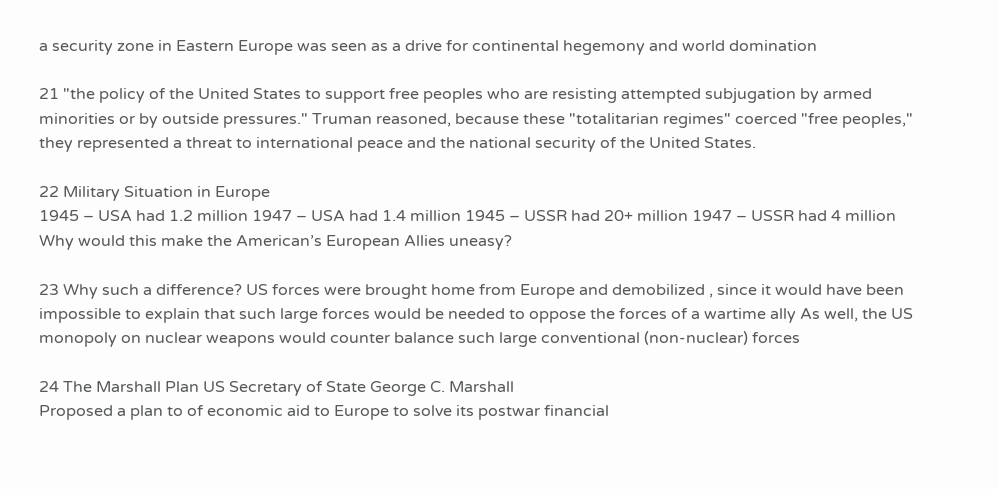a security zone in Eastern Europe was seen as a drive for continental hegemony and world domination

21 "the policy of the United States to support free peoples who are resisting attempted subjugation by armed minorities or by outside pressures." Truman reasoned, because these "totalitarian regimes" coerced "free peoples," they represented a threat to international peace and the national security of the United States.

22 Military Situation in Europe
1945 – USA had 1.2 million 1947 – USA had 1.4 million 1945 – USSR had 20+ million 1947 – USSR had 4 million Why would this make the American’s European Allies uneasy?

23 Why such a difference? US forces were brought home from Europe and demobilized , since it would have been impossible to explain that such large forces would be needed to oppose the forces of a wartime ally As well, the US monopoly on nuclear weapons would counter balance such large conventional (non-nuclear) forces

24 The Marshall Plan US Secretary of State George C. Marshall
Proposed a plan to of economic aid to Europe to solve its postwar financial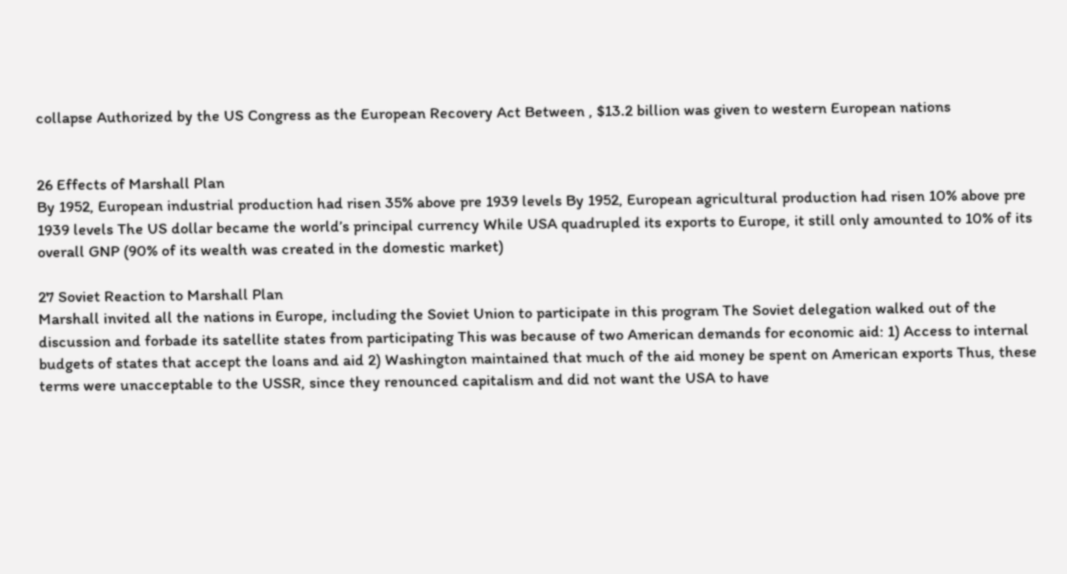collapse Authorized by the US Congress as the European Recovery Act Between , $13.2 billion was given to western European nations


26 Effects of Marshall Plan
By 1952, European industrial production had risen 35% above pre 1939 levels By 1952, European agricultural production had risen 10% above pre 1939 levels The US dollar became the world’s principal currency While USA quadrupled its exports to Europe, it still only amounted to 10% of its overall GNP (90% of its wealth was created in the domestic market)

27 Soviet Reaction to Marshall Plan
Marshall invited all the nations in Europe, including the Soviet Union to participate in this program The Soviet delegation walked out of the discussion and forbade its satellite states from participating This was because of two American demands for economic aid: 1) Access to internal budgets of states that accept the loans and aid 2) Washington maintained that much of the aid money be spent on American exports Thus, these terms were unacceptable to the USSR, since they renounced capitalism and did not want the USA to have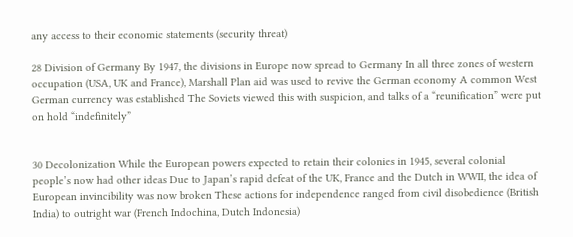any access to their economic statements (security threat)

28 Division of Germany By 1947, the divisions in Europe now spread to Germany In all three zones of western occupation (USA, UK and France), Marshall Plan aid was used to revive the German economy A common West German currency was established The Soviets viewed this with suspicion, and talks of a “reunification” were put on hold “indefinitely”


30 Decolonization While the European powers expected to retain their colonies in 1945, several colonial people’s now had other ideas Due to Japan’s rapid defeat of the UK, France and the Dutch in WWII, the idea of European invincibility was now broken These actions for independence ranged from civil disobedience (British India) to outright war (French Indochina, Dutch Indonesia)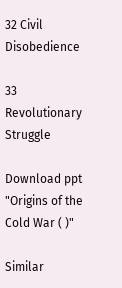32 Civil Disobedience

33 Revolutionary Struggle

Download ppt "Origins of the Cold War ( )"

Similar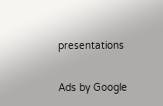presentations

Ads by Google